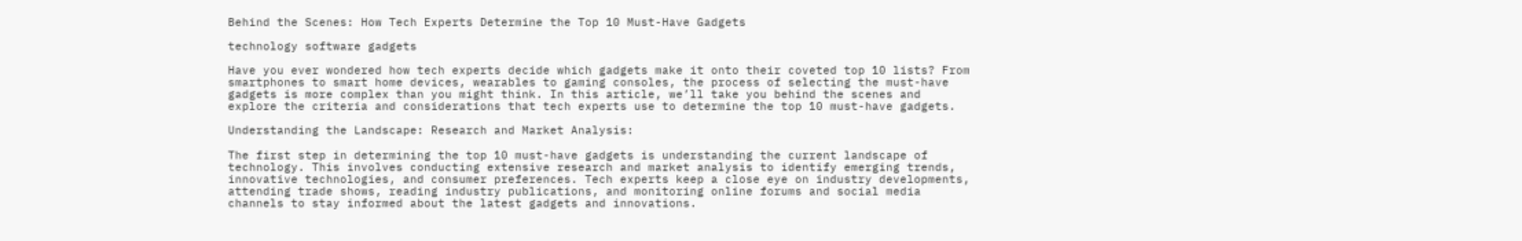Behind the Scenes: How Tech Experts Determine the Top 10 Must-Have Gadgets

technology software gadgets

Have you ever wondered how tech experts decide which gadgets make it onto their coveted top 10 lists? From smartphones to smart home devices, wearables to gaming consoles, the process of selecting the must-have gadgets is more complex than you might think. In this article, we’ll take you behind the scenes and explore the criteria and considerations that tech experts use to determine the top 10 must-have gadgets.

Understanding the Landscape: Research and Market Analysis:

The first step in determining the top 10 must-have gadgets is understanding the current landscape of technology. This involves conducting extensive research and market analysis to identify emerging trends, innovative technologies, and consumer preferences. Tech experts keep a close eye on industry developments, attending trade shows, reading industry publications, and monitoring online forums and social media channels to stay informed about the latest gadgets and innovations.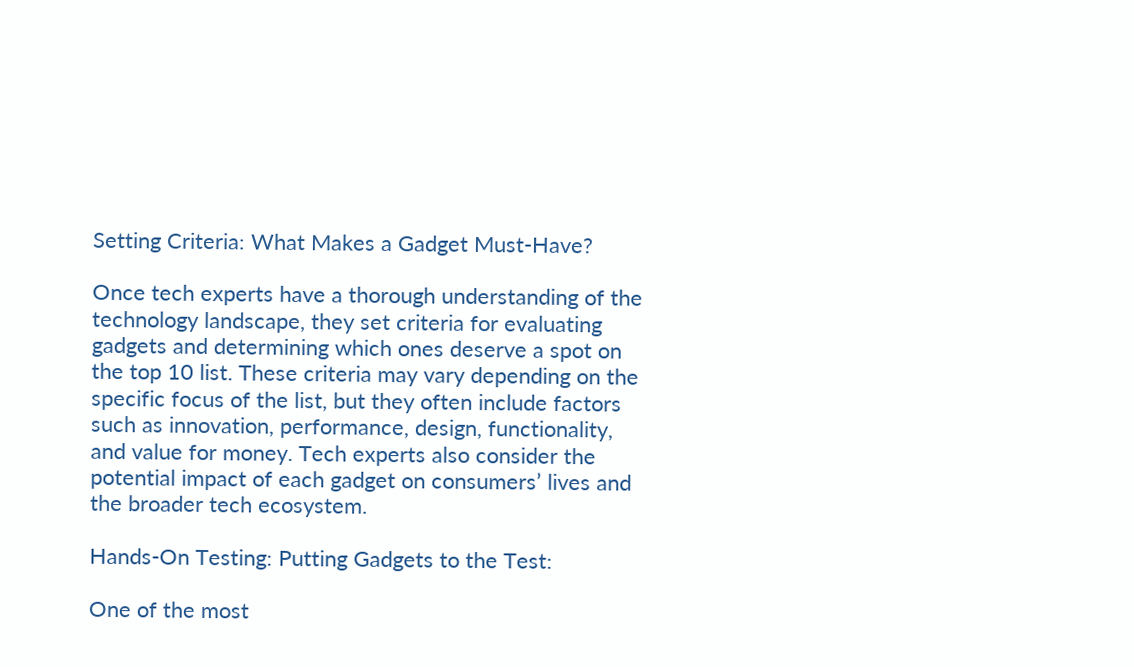Setting Criteria: What Makes a Gadget Must-Have?

Once tech experts have a thorough understanding of the technology landscape, they set criteria for evaluating gadgets and determining which ones deserve a spot on the top 10 list. These criteria may vary depending on the specific focus of the list, but they often include factors such as innovation, performance, design, functionality, and value for money. Tech experts also consider the potential impact of each gadget on consumers’ lives and the broader tech ecosystem.

Hands-On Testing: Putting Gadgets to the Test:

One of the most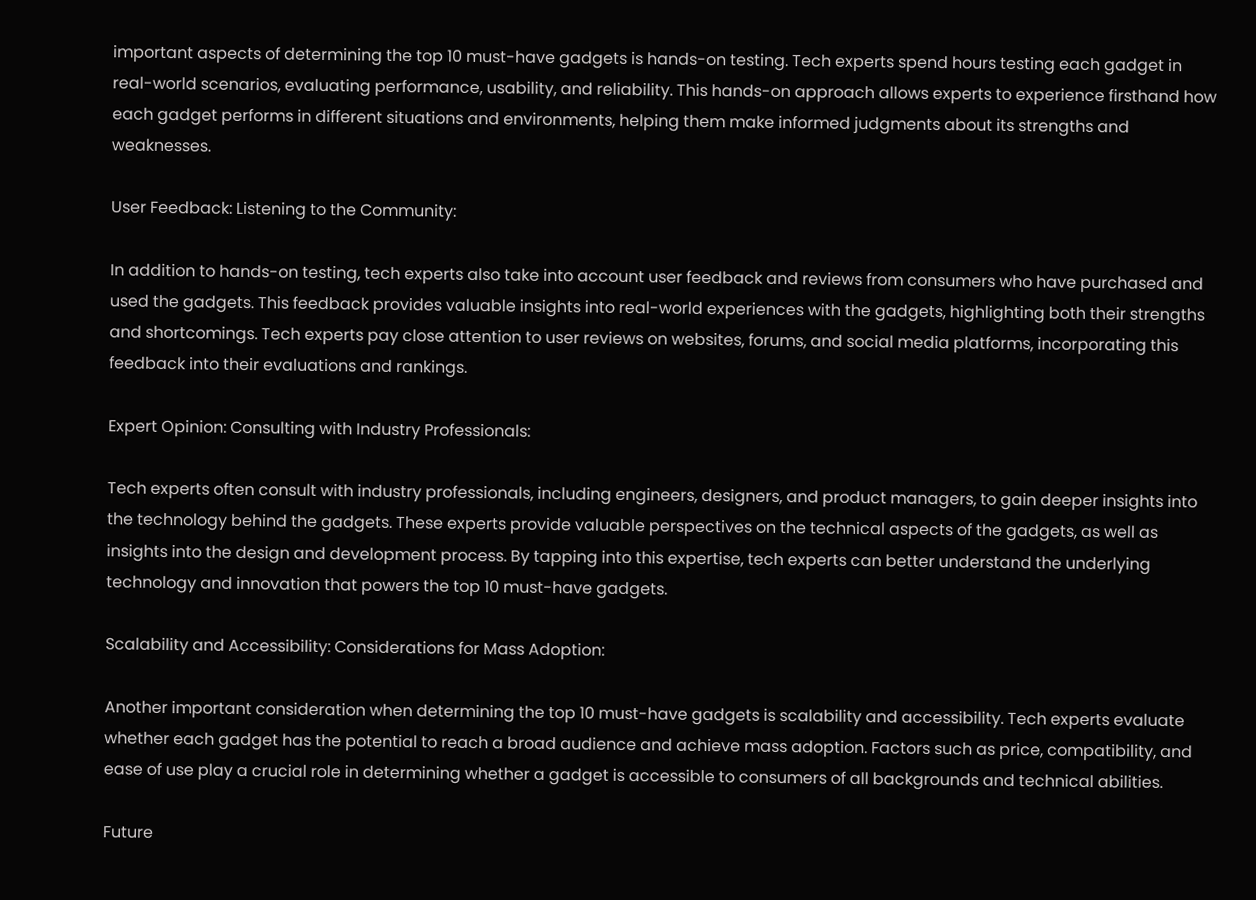important aspects of determining the top 10 must-have gadgets is hands-on testing. Tech experts spend hours testing each gadget in real-world scenarios, evaluating performance, usability, and reliability. This hands-on approach allows experts to experience firsthand how each gadget performs in different situations and environments, helping them make informed judgments about its strengths and weaknesses.

User Feedback: Listening to the Community:

In addition to hands-on testing, tech experts also take into account user feedback and reviews from consumers who have purchased and used the gadgets. This feedback provides valuable insights into real-world experiences with the gadgets, highlighting both their strengths and shortcomings. Tech experts pay close attention to user reviews on websites, forums, and social media platforms, incorporating this feedback into their evaluations and rankings.

Expert Opinion: Consulting with Industry Professionals:

Tech experts often consult with industry professionals, including engineers, designers, and product managers, to gain deeper insights into the technology behind the gadgets. These experts provide valuable perspectives on the technical aspects of the gadgets, as well as insights into the design and development process. By tapping into this expertise, tech experts can better understand the underlying technology and innovation that powers the top 10 must-have gadgets.

Scalability and Accessibility: Considerations for Mass Adoption:

Another important consideration when determining the top 10 must-have gadgets is scalability and accessibility. Tech experts evaluate whether each gadget has the potential to reach a broad audience and achieve mass adoption. Factors such as price, compatibility, and ease of use play a crucial role in determining whether a gadget is accessible to consumers of all backgrounds and technical abilities.

Future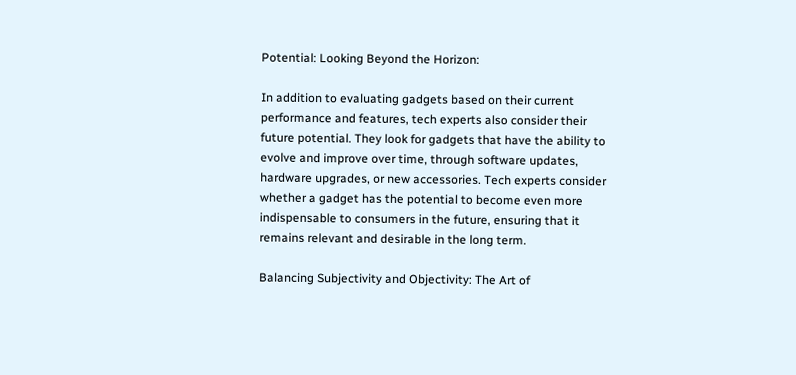Potential: Looking Beyond the Horizon:

In addition to evaluating gadgets based on their current performance and features, tech experts also consider their future potential. They look for gadgets that have the ability to evolve and improve over time, through software updates, hardware upgrades, or new accessories. Tech experts consider whether a gadget has the potential to become even more indispensable to consumers in the future, ensuring that it remains relevant and desirable in the long term.

Balancing Subjectivity and Objectivity: The Art of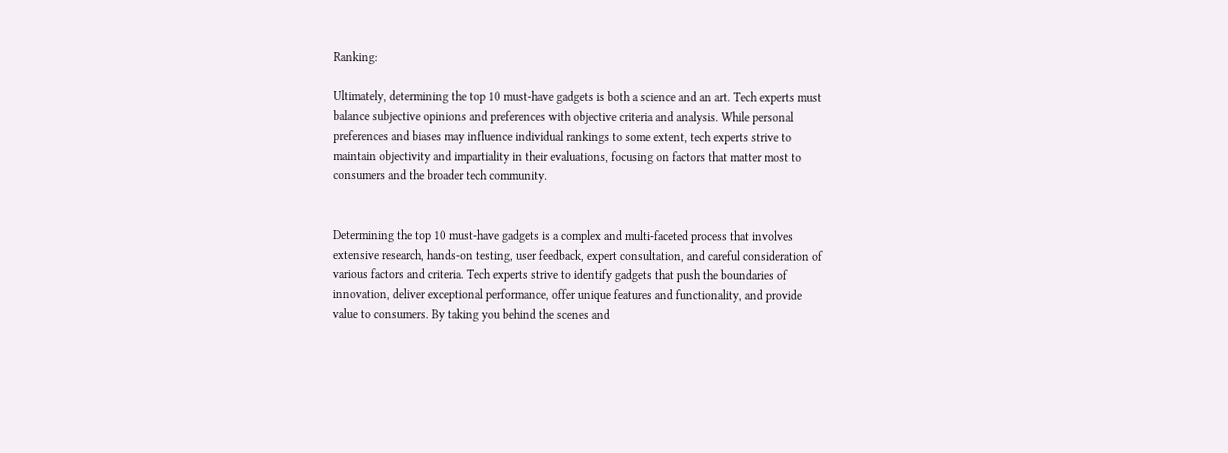Ranking:

Ultimately, determining the top 10 must-have gadgets is both a science and an art. Tech experts must balance subjective opinions and preferences with objective criteria and analysis. While personal preferences and biases may influence individual rankings to some extent, tech experts strive to maintain objectivity and impartiality in their evaluations, focusing on factors that matter most to consumers and the broader tech community.


Determining the top 10 must-have gadgets is a complex and multi-faceted process that involves extensive research, hands-on testing, user feedback, expert consultation, and careful consideration of various factors and criteria. Tech experts strive to identify gadgets that push the boundaries of innovation, deliver exceptional performance, offer unique features and functionality, and provide value to consumers. By taking you behind the scenes and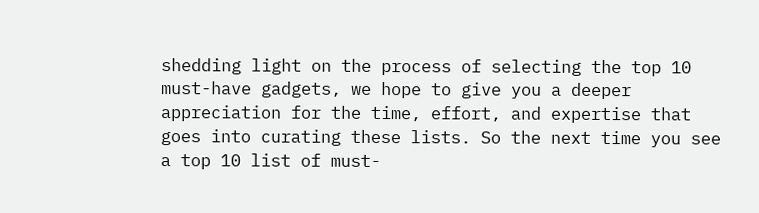shedding light on the process of selecting the top 10 must-have gadgets, we hope to give you a deeper appreciation for the time, effort, and expertise that goes into curating these lists. So the next time you see a top 10 list of must-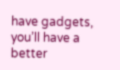have gadgets, you’ll have a better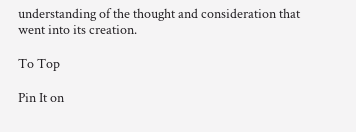understanding of the thought and consideration that went into its creation.

To Top

Pin It on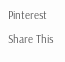Pinterest

Share This